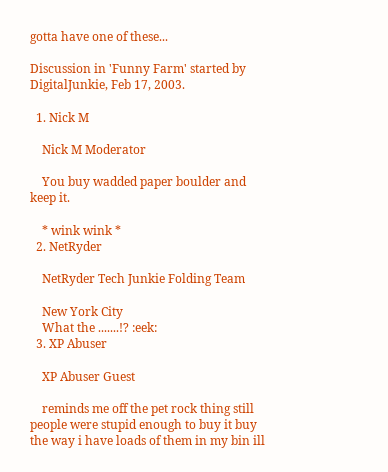gotta have one of these...

Discussion in 'Funny Farm' started by DigitalJunkie, Feb 17, 2003.

  1. Nick M

    Nick M Moderator

    You buy wadded paper boulder and keep it.

    * wink wink *
  2. NetRyder

    NetRyder Tech Junkie Folding Team

    New York City
    What the .......!? :eek:
  3. XP Abuser

    XP Abuser Guest

    reminds me off the pet rock thing still people were stupid enough to buy it buy the way i have loads of them in my bin ill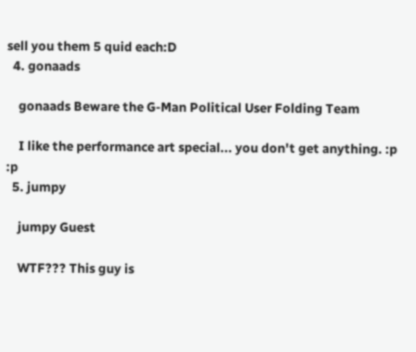sell you them 5 quid each:D
  4. gonaads

    gonaads Beware the G-Man Political User Folding Team

    I like the performance art special... you don't get anything. :p :p
  5. jumpy

    jumpy Guest

    WTF??? This guy is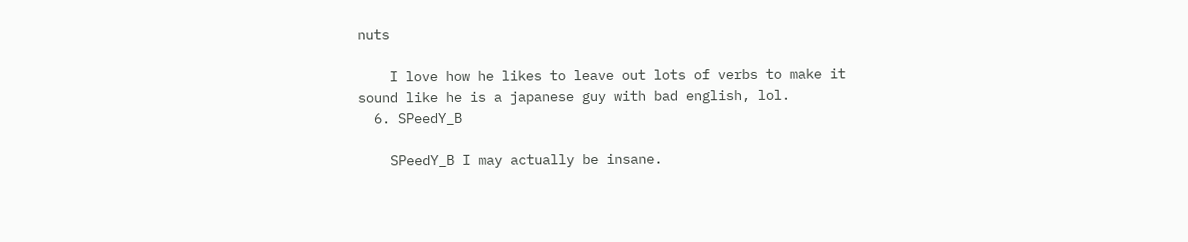nuts

    I love how he likes to leave out lots of verbs to make it sound like he is a japanese guy with bad english, lol.
  6. SPeedY_B

    SPeedY_B I may actually be insane.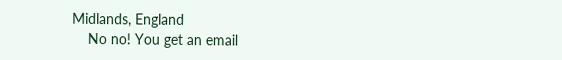Midlands, England
    No no! You get an email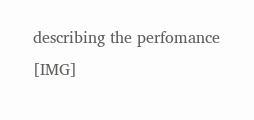describing the perfomance [IMG]